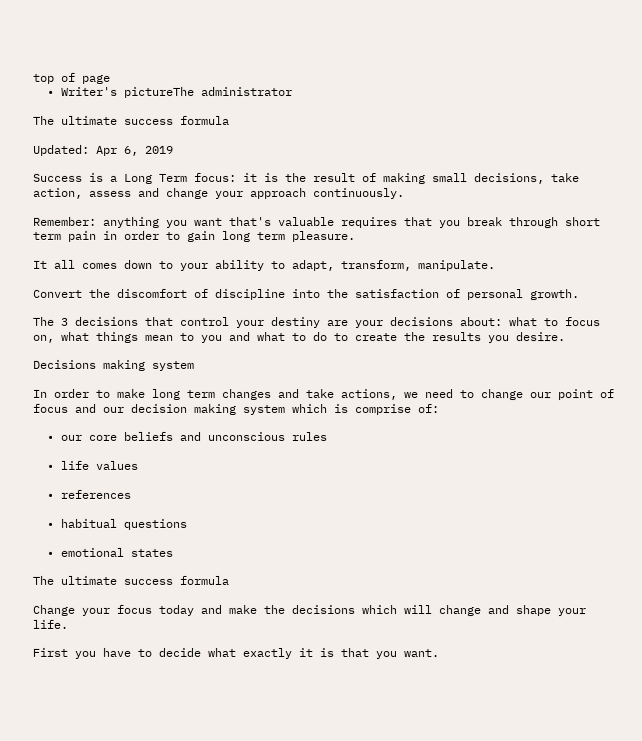top of page
  • Writer's pictureThe administrator

The ultimate success formula

Updated: Apr 6, 2019

Success is a Long Term focus: it is the result of making small decisions, take action, assess and change your approach continuously.

Remember: anything you want that's valuable requires that you break through short term pain in order to gain long term pleasure.

It all comes down to your ability to adapt, transform, manipulate.

Convert the discomfort of discipline into the satisfaction of personal growth.

The 3 decisions that control your destiny are your decisions about: what to focus on, what things mean to you and what to do to create the results you desire.

Decisions making system

In order to make long term changes and take actions, we need to change our point of focus and our decision making system which is comprise of:

  • our core beliefs and unconscious rules

  • life values

  • references

  • habitual questions

  • emotional states

The ultimate success formula

Change your focus today and make the decisions which will change and shape your life.

First you have to decide what exactly it is that you want.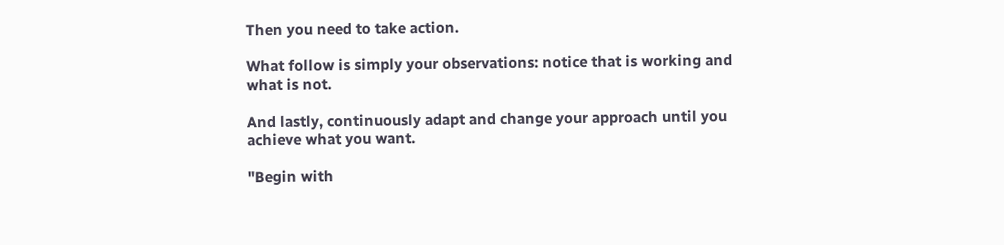Then you need to take action.

What follow is simply your observations: notice that is working and what is not.

And lastly, continuously adapt and change your approach until you achieve what you want.

"Begin with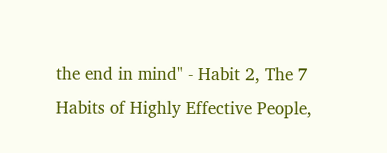the end in mind" - Habit 2, The 7 Habits of Highly Effective People,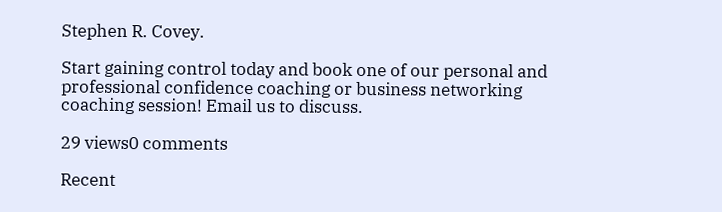Stephen R. Covey.

Start gaining control today and book one of our personal and professional confidence coaching or business networking coaching session! Email us to discuss.

29 views0 comments

Recent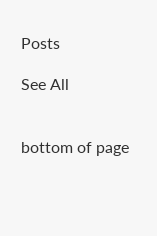Posts

See All


bottom of page